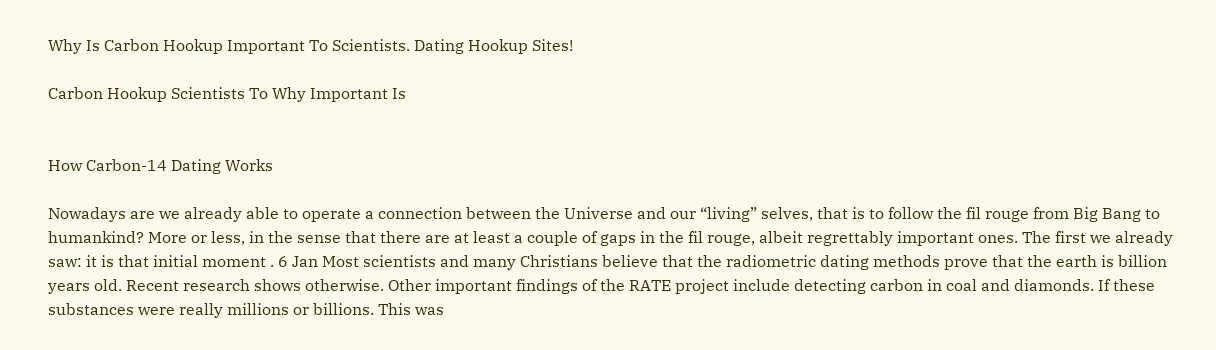Why Is Carbon Hookup Important To Scientists. Dating Hookup Sites!

Carbon Hookup Scientists To Why Important Is


How Carbon-14 Dating Works

Nowadays are we already able to operate a connection between the Universe and our “living” selves, that is to follow the fil rouge from Big Bang to humankind? More or less, in the sense that there are at least a couple of gaps in the fil rouge, albeit regrettably important ones. The first we already saw: it is that initial moment . 6 Jan Most scientists and many Christians believe that the radiometric dating methods prove that the earth is billion years old. Recent research shows otherwise. Other important findings of the RATE project include detecting carbon in coal and diamonds. If these substances were really millions or billions. This was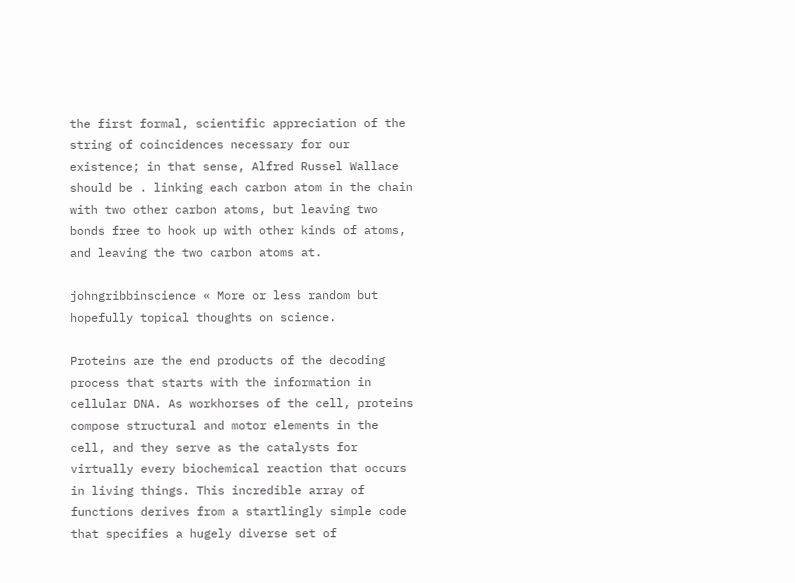the first formal, scientific appreciation of the string of coincidences necessary for our existence; in that sense, Alfred Russel Wallace should be . linking each carbon atom in the chain with two other carbon atoms, but leaving two bonds free to hook up with other kinds of atoms, and leaving the two carbon atoms at.

johngribbinscience « More or less random but hopefully topical thoughts on science.

Proteins are the end products of the decoding process that starts with the information in cellular DNA. As workhorses of the cell, proteins compose structural and motor elements in the cell, and they serve as the catalysts for virtually every biochemical reaction that occurs in living things. This incredible array of functions derives from a startlingly simple code that specifies a hugely diverse set of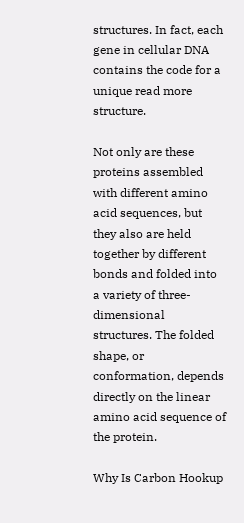structures. In fact, each gene in cellular DNA contains the code for a unique read more structure.

Not only are these proteins assembled with different amino acid sequences, but they also are held together by different bonds and folded into a variety of three-dimensional structures. The folded shape, or conformation, depends directly on the linear amino acid sequence of the protein.

Why Is Carbon Hookup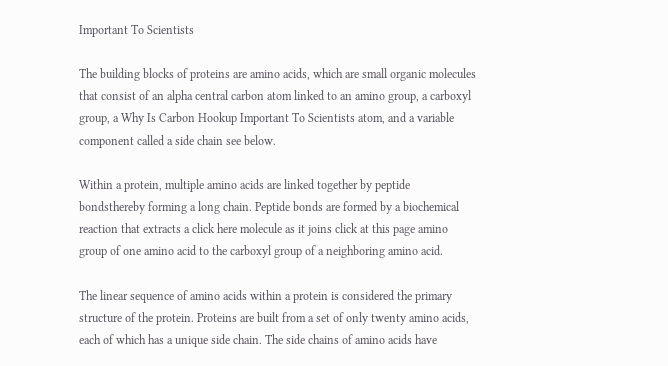Important To Scientists

The building blocks of proteins are amino acids, which are small organic molecules that consist of an alpha central carbon atom linked to an amino group, a carboxyl group, a Why Is Carbon Hookup Important To Scientists atom, and a variable component called a side chain see below.

Within a protein, multiple amino acids are linked together by peptide bondsthereby forming a long chain. Peptide bonds are formed by a biochemical reaction that extracts a click here molecule as it joins click at this page amino group of one amino acid to the carboxyl group of a neighboring amino acid.

The linear sequence of amino acids within a protein is considered the primary structure of the protein. Proteins are built from a set of only twenty amino acids, each of which has a unique side chain. The side chains of amino acids have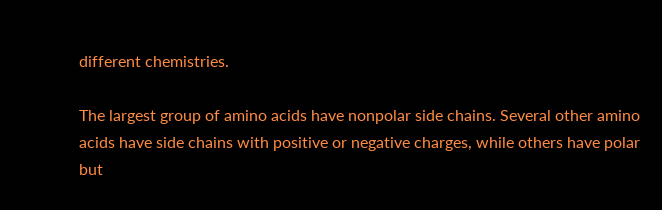different chemistries.

The largest group of amino acids have nonpolar side chains. Several other amino acids have side chains with positive or negative charges, while others have polar but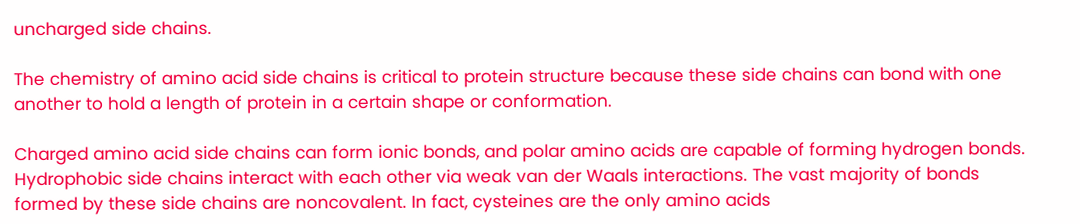uncharged side chains.

The chemistry of amino acid side chains is critical to protein structure because these side chains can bond with one another to hold a length of protein in a certain shape or conformation.

Charged amino acid side chains can form ionic bonds, and polar amino acids are capable of forming hydrogen bonds. Hydrophobic side chains interact with each other via weak van der Waals interactions. The vast majority of bonds formed by these side chains are noncovalent. In fact, cysteines are the only amino acids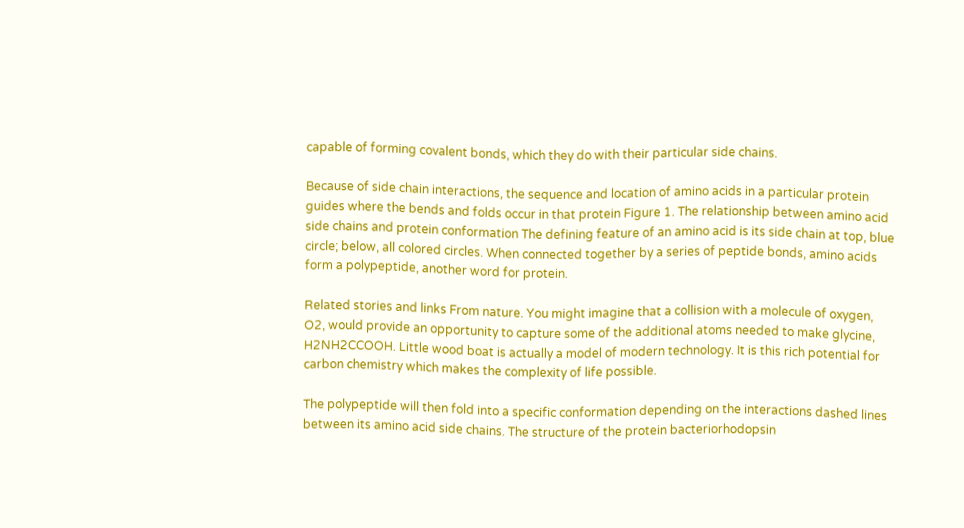capable of forming covalent bonds, which they do with their particular side chains.

Because of side chain interactions, the sequence and location of amino acids in a particular protein guides where the bends and folds occur in that protein Figure 1. The relationship between amino acid side chains and protein conformation The defining feature of an amino acid is its side chain at top, blue circle; below, all colored circles. When connected together by a series of peptide bonds, amino acids form a polypeptide, another word for protein.

Related stories and links From nature. You might imagine that a collision with a molecule of oxygen, O2, would provide an opportunity to capture some of the additional atoms needed to make glycine, H2NH2CCOOH. Little wood boat is actually a model of modern technology. It is this rich potential for carbon chemistry which makes the complexity of life possible.

The polypeptide will then fold into a specific conformation depending on the interactions dashed lines between its amino acid side chains. The structure of the protein bacteriorhodopsin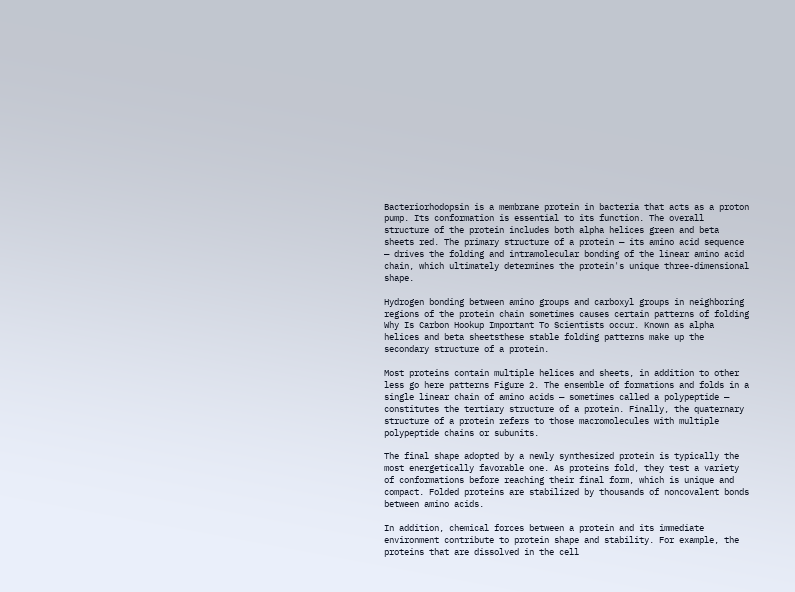Bacteriorhodopsin is a membrane protein in bacteria that acts as a proton pump. Its conformation is essential to its function. The overall structure of the protein includes both alpha helices green and beta sheets red. The primary structure of a protein — its amino acid sequence — drives the folding and intramolecular bonding of the linear amino acid chain, which ultimately determines the protein's unique three-dimensional shape.

Hydrogen bonding between amino groups and carboxyl groups in neighboring regions of the protein chain sometimes causes certain patterns of folding Why Is Carbon Hookup Important To Scientists occur. Known as alpha helices and beta sheetsthese stable folding patterns make up the secondary structure of a protein.

Most proteins contain multiple helices and sheets, in addition to other less go here patterns Figure 2. The ensemble of formations and folds in a single linear chain of amino acids — sometimes called a polypeptide — constitutes the tertiary structure of a protein. Finally, the quaternary structure of a protein refers to those macromolecules with multiple polypeptide chains or subunits.

The final shape adopted by a newly synthesized protein is typically the most energetically favorable one. As proteins fold, they test a variety of conformations before reaching their final form, which is unique and compact. Folded proteins are stabilized by thousands of noncovalent bonds between amino acids.

In addition, chemical forces between a protein and its immediate environment contribute to protein shape and stability. For example, the proteins that are dissolved in the cell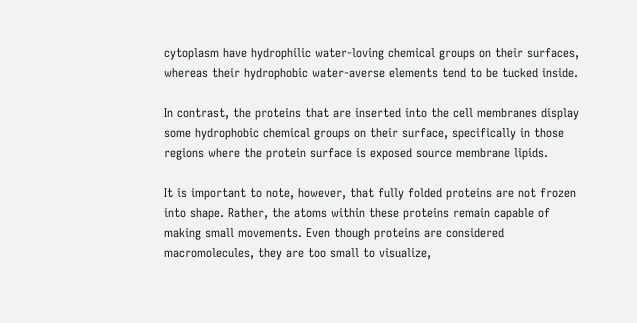cytoplasm have hydrophilic water-loving chemical groups on their surfaces, whereas their hydrophobic water-averse elements tend to be tucked inside.

In contrast, the proteins that are inserted into the cell membranes display some hydrophobic chemical groups on their surface, specifically in those regions where the protein surface is exposed source membrane lipids.

It is important to note, however, that fully folded proteins are not frozen into shape. Rather, the atoms within these proteins remain capable of making small movements. Even though proteins are considered macromolecules, they are too small to visualize,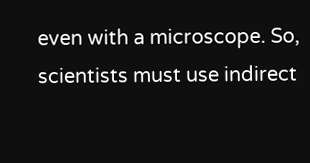even with a microscope. So, scientists must use indirect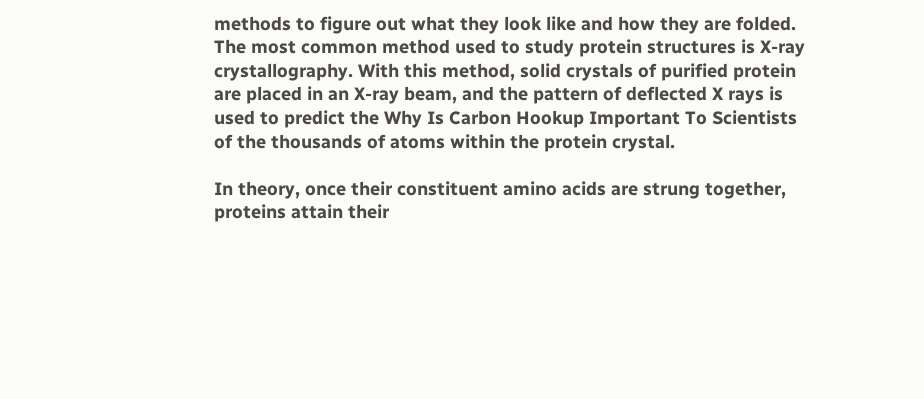methods to figure out what they look like and how they are folded. The most common method used to study protein structures is X-ray crystallography. With this method, solid crystals of purified protein are placed in an X-ray beam, and the pattern of deflected X rays is used to predict the Why Is Carbon Hookup Important To Scientists of the thousands of atoms within the protein crystal.

In theory, once their constituent amino acids are strung together, proteins attain their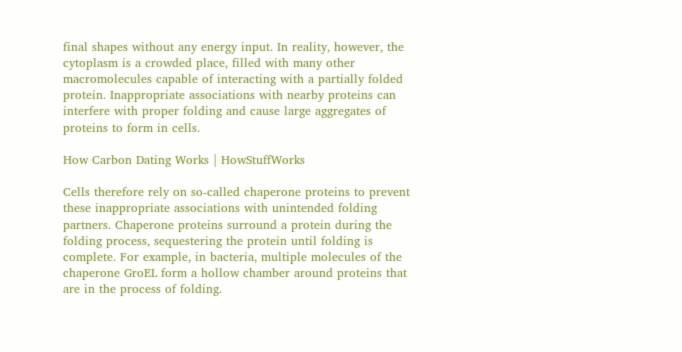final shapes without any energy input. In reality, however, the cytoplasm is a crowded place, filled with many other macromolecules capable of interacting with a partially folded protein. Inappropriate associations with nearby proteins can interfere with proper folding and cause large aggregates of proteins to form in cells.

How Carbon Dating Works | HowStuffWorks

Cells therefore rely on so-called chaperone proteins to prevent these inappropriate associations with unintended folding partners. Chaperone proteins surround a protein during the folding process, sequestering the protein until folding is complete. For example, in bacteria, multiple molecules of the chaperone GroEL form a hollow chamber around proteins that are in the process of folding.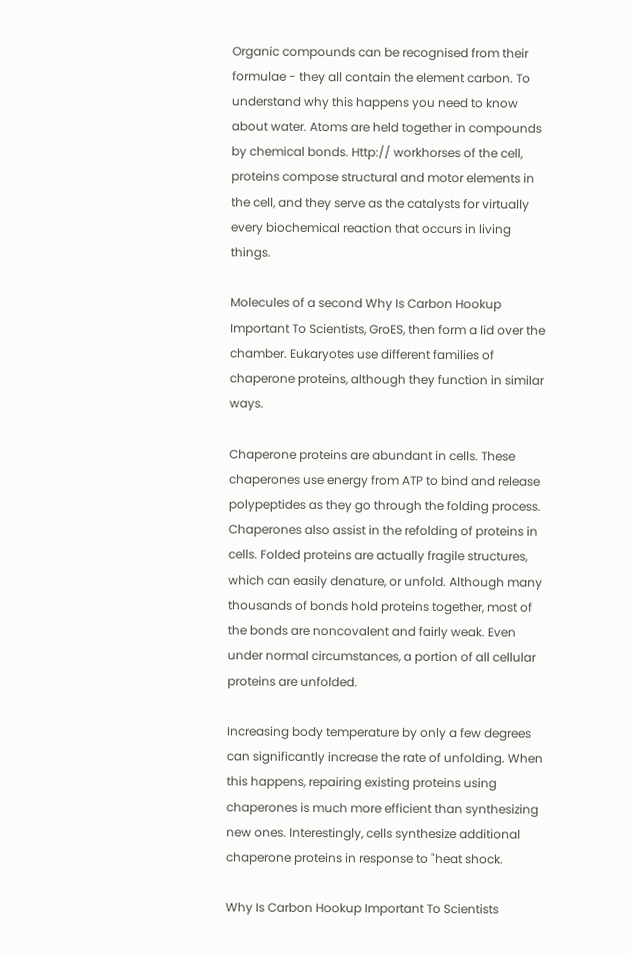Organic compounds can be recognised from their formulae - they all contain the element carbon. To understand why this happens you need to know about water. Atoms are held together in compounds by chemical bonds. Http:// workhorses of the cell, proteins compose structural and motor elements in the cell, and they serve as the catalysts for virtually every biochemical reaction that occurs in living things.

Molecules of a second Why Is Carbon Hookup Important To Scientists, GroES, then form a lid over the chamber. Eukaryotes use different families of chaperone proteins, although they function in similar ways.

Chaperone proteins are abundant in cells. These chaperones use energy from ATP to bind and release polypeptides as they go through the folding process. Chaperones also assist in the refolding of proteins in cells. Folded proteins are actually fragile structures, which can easily denature, or unfold. Although many thousands of bonds hold proteins together, most of the bonds are noncovalent and fairly weak. Even under normal circumstances, a portion of all cellular proteins are unfolded.

Increasing body temperature by only a few degrees can significantly increase the rate of unfolding. When this happens, repairing existing proteins using chaperones is much more efficient than synthesizing new ones. Interestingly, cells synthesize additional chaperone proteins in response to "heat shock.

Why Is Carbon Hookup Important To Scientists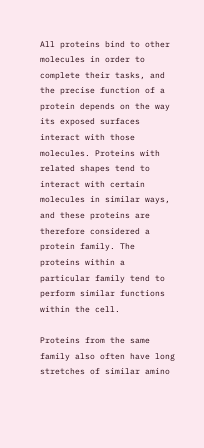All proteins bind to other molecules in order to complete their tasks, and the precise function of a protein depends on the way its exposed surfaces interact with those molecules. Proteins with related shapes tend to interact with certain molecules in similar ways, and these proteins are therefore considered a protein family. The proteins within a particular family tend to perform similar functions within the cell.

Proteins from the same family also often have long stretches of similar amino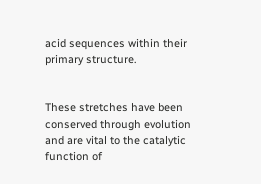acid sequences within their primary structure.


These stretches have been conserved through evolution and are vital to the catalytic function of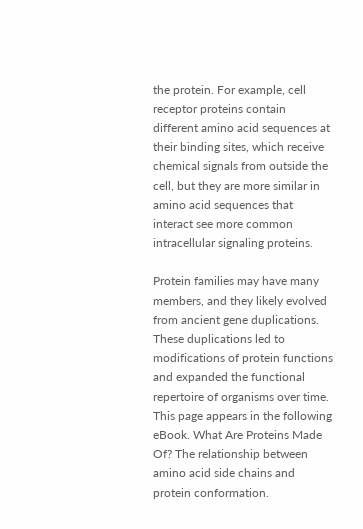the protein. For example, cell receptor proteins contain different amino acid sequences at their binding sites, which receive chemical signals from outside the cell, but they are more similar in amino acid sequences that interact see more common intracellular signaling proteins.

Protein families may have many members, and they likely evolved from ancient gene duplications. These duplications led to modifications of protein functions and expanded the functional repertoire of organisms over time. This page appears in the following eBook. What Are Proteins Made Of? The relationship between amino acid side chains and protein conformation.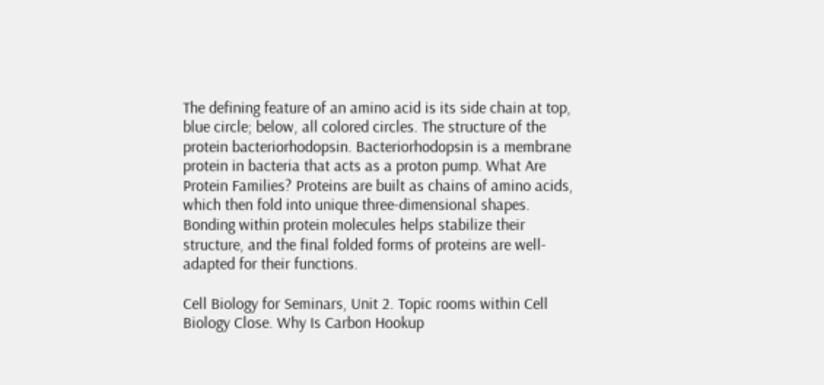The defining feature of an amino acid is its side chain at top, blue circle; below, all colored circles. The structure of the protein bacteriorhodopsin. Bacteriorhodopsin is a membrane protein in bacteria that acts as a proton pump. What Are Protein Families? Proteins are built as chains of amino acids, which then fold into unique three-dimensional shapes. Bonding within protein molecules helps stabilize their structure, and the final folded forms of proteins are well-adapted for their functions.

Cell Biology for Seminars, Unit 2. Topic rooms within Cell Biology Close. Why Is Carbon Hookup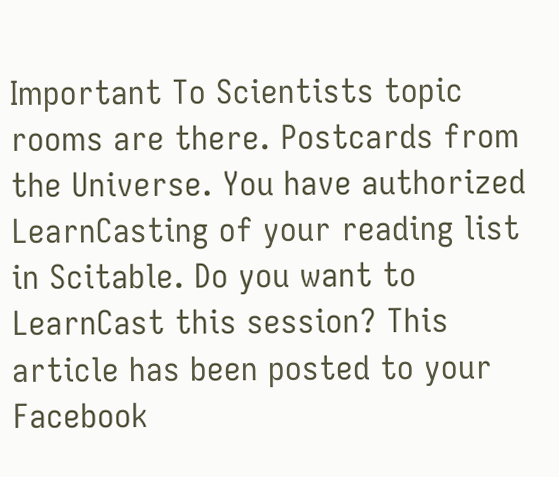Important To Scientists topic rooms are there. Postcards from the Universe. You have authorized LearnCasting of your reading list in Scitable. Do you want to LearnCast this session? This article has been posted to your Facebook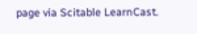page via Scitable LearnCast.